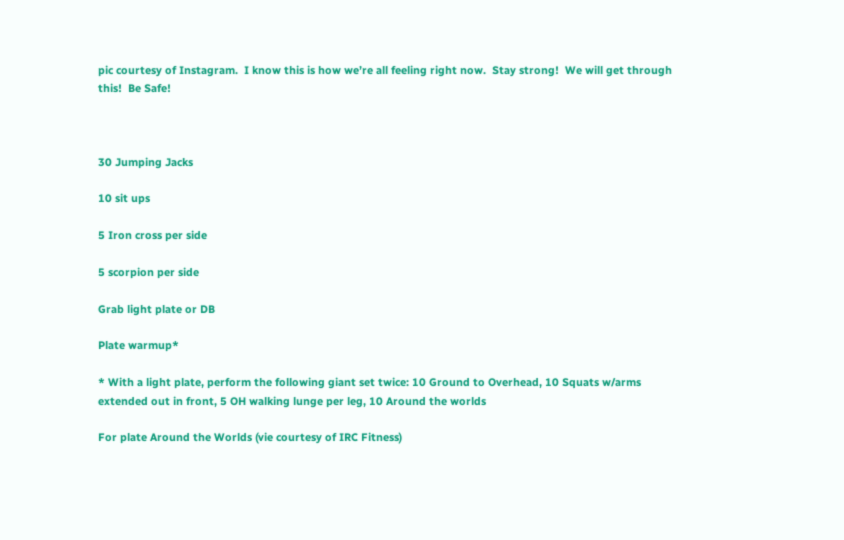pic courtesy of Instagram.  I know this is how we’re all feeling right now.  Stay strong!  We will get through this!  Be Safe!



30 Jumping Jacks

10 sit ups

5 Iron cross per side

5 scorpion per side

Grab light plate or DB

Plate warmup*

* With a light plate, perform the following giant set twice: 10 Ground to Overhead, 10 Squats w/arms extended out in front, 5 OH walking lunge per leg, 10 Around the worlds

For plate Around the Worlds (vie courtesy of IRC Fitness)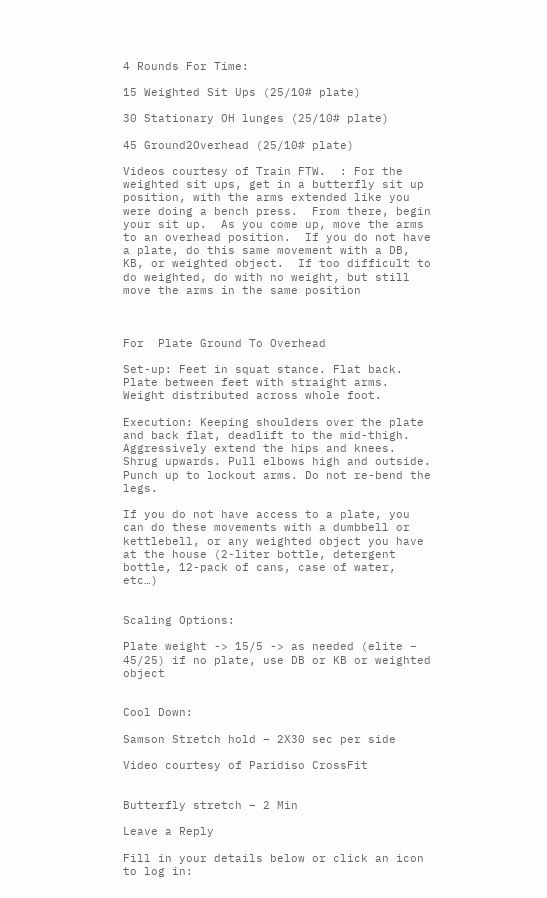4 Rounds For Time:

15 Weighted Sit Ups (25/10# plate)

30 Stationary OH lunges (25/10# plate)

45 Ground2Overhead (25/10# plate)

Videos courtesy of Train FTW.  : For the weighted sit ups, get in a butterfly sit up position, with the arms extended like you were doing a bench press.  From there, begin your sit up.  As you come up, move the arms to an overhead position.  If you do not have a plate, do this same movement with a DB, KB, or weighted object.  If too difficult to do weighted, do with no weight, but still move the arms in the same position



For  Plate Ground To Overhead

Set-up: Feet in squat stance. Flat back. Plate between feet with straight arms. Weight distributed across whole foot.

Execution: Keeping shoulders over the plate and back flat, deadlift to the mid-thigh. Aggressively extend the hips and knees. Shrug upwards. Pull elbows high and outside. Punch up to lockout arms. Do not re-bend the legs.

If you do not have access to a plate, you can do these movements with a dumbbell or kettlebell, or any weighted object you have at the house (2-liter bottle, detergent bottle, 12-pack of cans, case of water, etc…)


Scaling Options:

Plate weight -> 15/5 -> as needed (elite – 45/25) if no plate, use DB or KB or weighted object


Cool Down:

Samson Stretch hold – 2X30 sec per side

Video courtesy of Paridiso CrossFit


Butterfly stretch – 2 Min

Leave a Reply

Fill in your details below or click an icon to log in: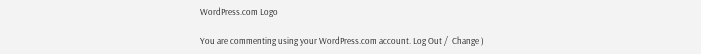WordPress.com Logo

You are commenting using your WordPress.com account. Log Out /  Change )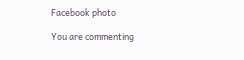Facebook photo

You are commenting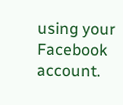using your Facebook account.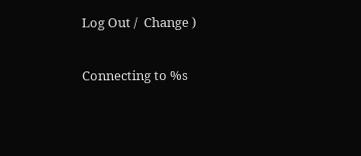Log Out /  Change )

Connecting to %s